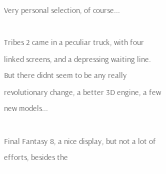Very personal selection, of course...

Tribes 2 came in a peculiar truck, with four linked screens, and a depressing waiting line. But there didnt seem to be any really revolutionary change, a better 3D engine, a few new models...

Final Fantasy 8, a nice display, but not a lot of efforts, besides the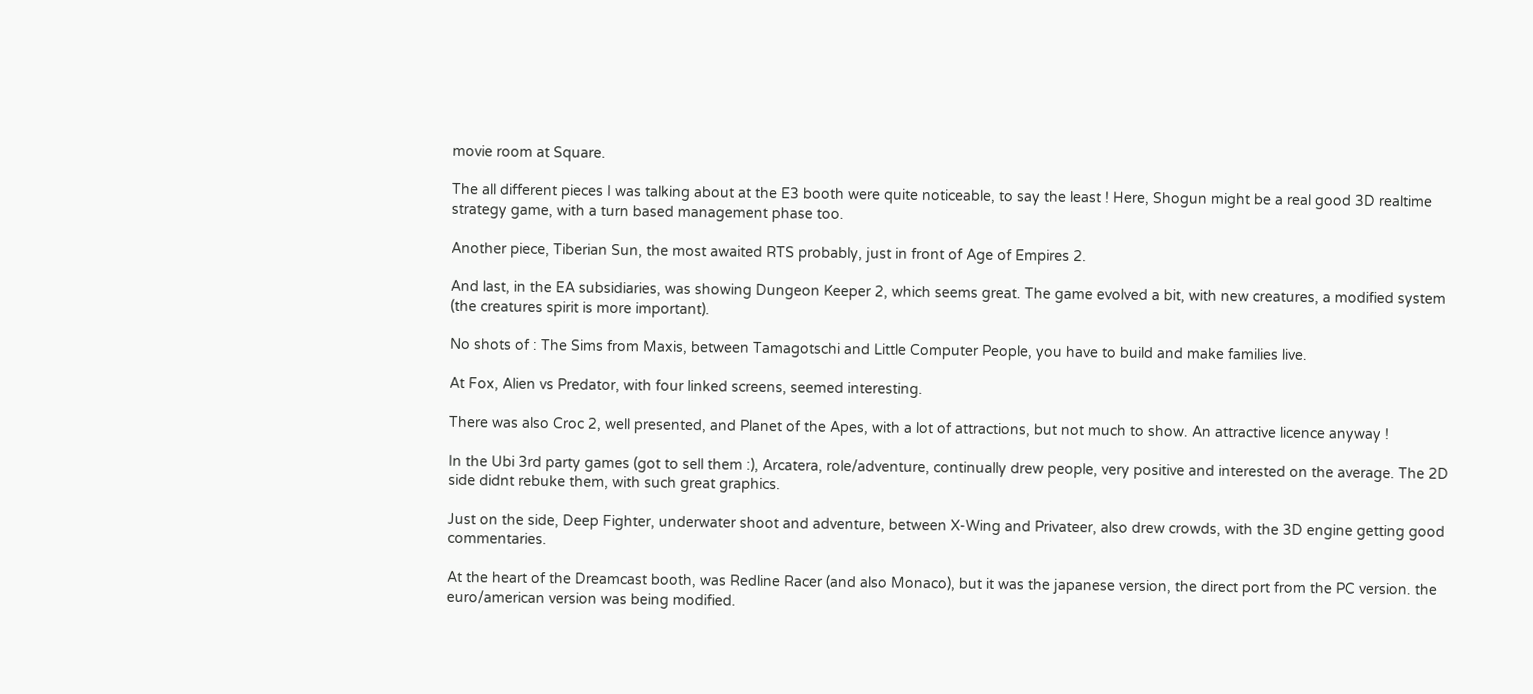movie room at Square.

The all different pieces I was talking about at the E3 booth were quite noticeable, to say the least ! Here, Shogun might be a real good 3D realtime strategy game, with a turn based management phase too.

Another piece, Tiberian Sun, the most awaited RTS probably, just in front of Age of Empires 2.

And last, in the EA subsidiaries, was showing Dungeon Keeper 2, which seems great. The game evolved a bit, with new creatures, a modified system (the creatures spirit is more important).

No shots of : The Sims from Maxis, between Tamagotschi and Little Computer People, you have to build and make families live.

At Fox, Alien vs Predator, with four linked screens, seemed interesting.

There was also Croc 2, well presented, and Planet of the Apes, with a lot of attractions, but not much to show. An attractive licence anyway !

In the Ubi 3rd party games (got to sell them :), Arcatera, role/adventure, continually drew people, very positive and interested on the average. The 2D side didnt rebuke them, with such great graphics.

Just on the side, Deep Fighter, underwater shoot and adventure, between X-Wing and Privateer, also drew crowds, with the 3D engine getting good commentaries.

At the heart of the Dreamcast booth, was Redline Racer (and also Monaco), but it was the japanese version, the direct port from the PC version. the euro/american version was being modified.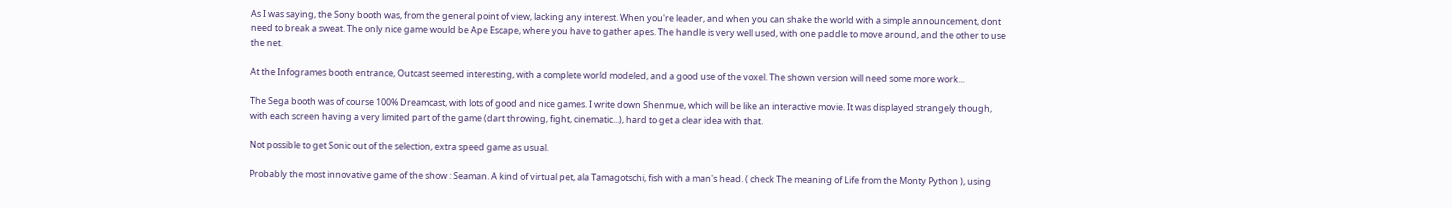As I was saying, the Sony booth was, from the general point of view, lacking any interest. When you're leader, and when you can shake the world with a simple announcement, dont need to break a sweat. The only nice game would be Ape Escape, where you have to gather apes. The handle is very well used, with one paddle to move around, and the other to use the net.

At the Infogrames booth entrance, Outcast seemed interesting, with a complete world modeled, and a good use of the voxel. The shown version will need some more work...

The Sega booth was of course 100% Dreamcast, with lots of good and nice games. I write down Shenmue, which will be like an interactive movie. It was displayed strangely though, with each screen having a very limited part of the game (dart throwing, fight, cinematic...), hard to get a clear idea with that.

Not possible to get Sonic out of the selection, extra speed game as usual.

Probably the most innovative game of the show : Seaman. A kind of virtual pet, ala Tamagotschi, fish with a man's head. ( check The meaning of Life from the Monty Python ), using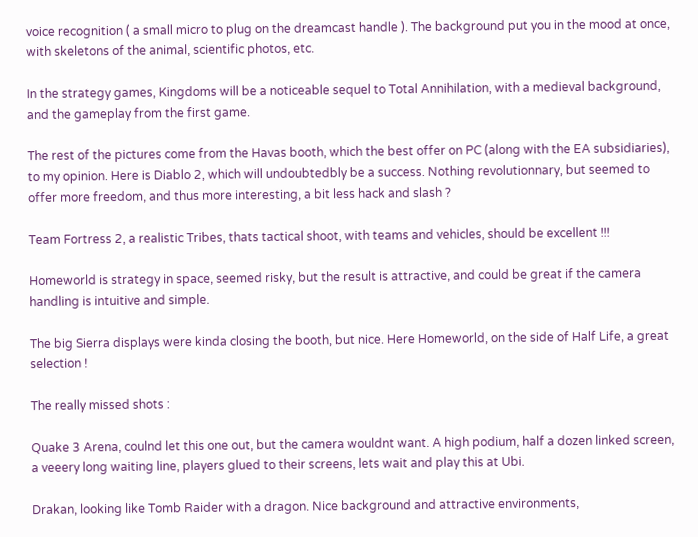voice recognition ( a small micro to plug on the dreamcast handle ). The background put you in the mood at once, with skeletons of the animal, scientific photos, etc.

In the strategy games, Kingdoms will be a noticeable sequel to Total Annihilation, with a medieval background, and the gameplay from the first game.

The rest of the pictures come from the Havas booth, which the best offer on PC (along with the EA subsidiaries), to my opinion. Here is Diablo 2, which will undoubtedbly be a success. Nothing revolutionnary, but seemed to offer more freedom, and thus more interesting, a bit less hack and slash ?

Team Fortress 2, a realistic Tribes, thats tactical shoot, with teams and vehicles, should be excellent !!!

Homeworld is strategy in space, seemed risky, but the result is attractive, and could be great if the camera handling is intuitive and simple.

The big Sierra displays were kinda closing the booth, but nice. Here Homeworld, on the side of Half Life, a great selection !

The really missed shots :

Quake 3 Arena, coulnd let this one out, but the camera wouldnt want. A high podium, half a dozen linked screen, a veeery long waiting line, players glued to their screens, lets wait and play this at Ubi.

Drakan, looking like Tomb Raider with a dragon. Nice background and attractive environments,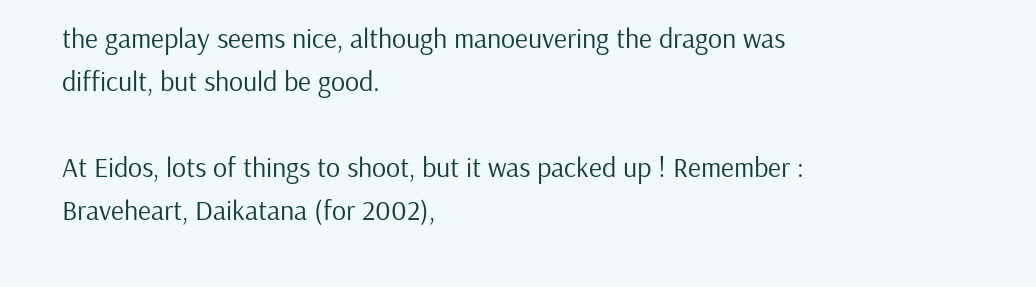the gameplay seems nice, although manoeuvering the dragon was difficult, but should be good.

At Eidos, lots of things to shoot, but it was packed up ! Remember : Braveheart, Daikatana (for 2002),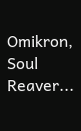Omikron, Soul Reaver...